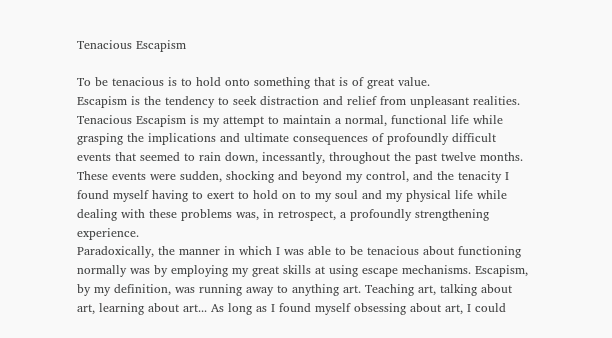Tenacious Escapism

To be tenacious is to hold onto something that is of great value.
Escapism is the tendency to seek distraction and relief from unpleasant realities.
Tenacious Escapism is my attempt to maintain a normal, functional life while grasping the implications and ultimate consequences of profoundly difficult events that seemed to rain down, incessantly, throughout the past twelve months.
These events were sudden, shocking and beyond my control, and the tenacity I found myself having to exert to hold on to my soul and my physical life while dealing with these problems was, in retrospect, a profoundly strengthening experience.
Paradoxically, the manner in which I was able to be tenacious about functioning normally was by employing my great skills at using escape mechanisms. Escapism, by my definition, was running away to anything art. Teaching art, talking about art, learning about art... As long as I found myself obsessing about art, I could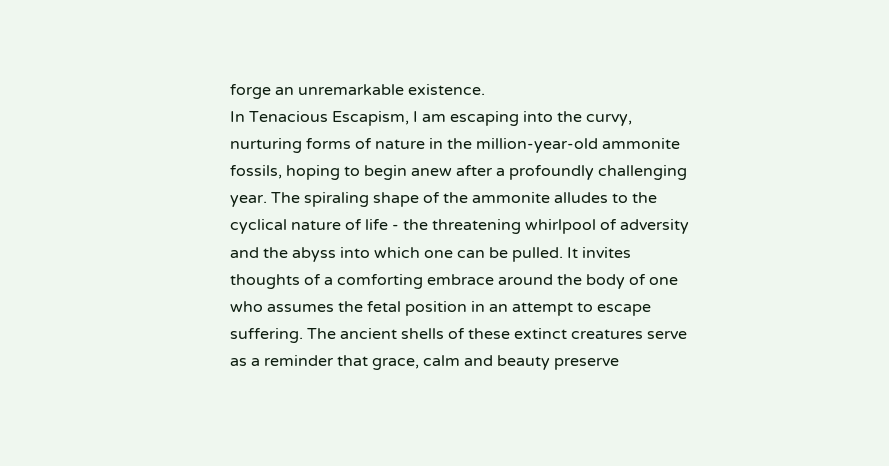forge an unremarkable existence.
In Tenacious Escapism, I am escaping into the curvy, nurturing forms of nature in the million-year-old ammonite fossils, hoping to begin anew after a profoundly challenging year. The spiraling shape of the ammonite alludes to the cyclical nature of life - the threatening whirlpool of adversity and the abyss into which one can be pulled. It invites thoughts of a comforting embrace around the body of one who assumes the fetal position in an attempt to escape suffering. The ancient shells of these extinct creatures serve as a reminder that grace, calm and beauty preserve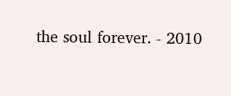the soul forever. - 2010